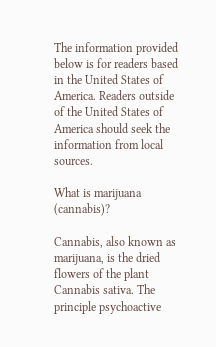The information provided below is for readers based in the United States of America. Readers outside of the United States of America should seek the information from local sources.

What is marijuana (cannabis)?

Cannabis, also known as marijuana, is the dried flowers of the plant Cannabis sativa. The principle psychoactive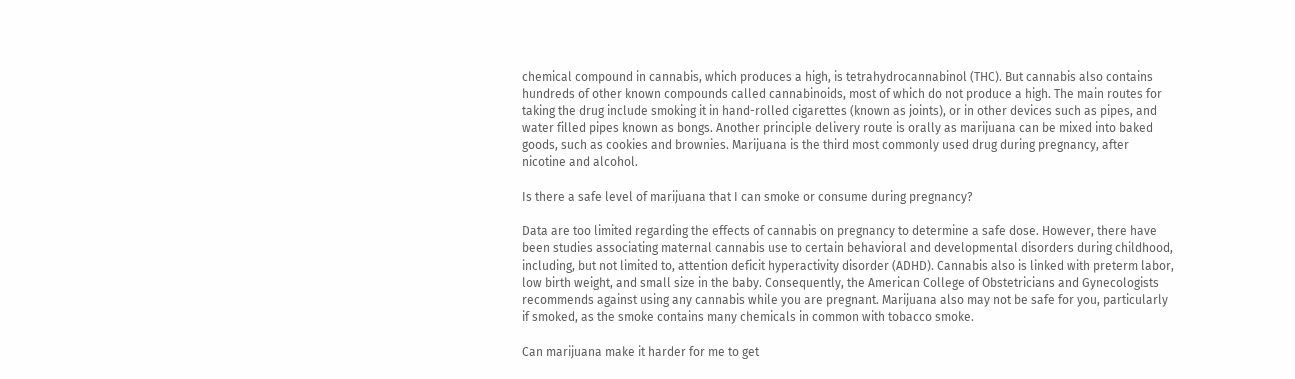chemical compound in cannabis, which produces a high, is tetrahydrocannabinol (THC). But cannabis also contains hundreds of other known compounds called cannabinoids, most of which do not produce a high. The main routes for taking the drug include smoking it in hand-rolled cigarettes (known as joints), or in other devices such as pipes, and water filled pipes known as bongs. Another principle delivery route is orally as marijuana can be mixed into baked goods, such as cookies and brownies. Marijuana is the third most commonly used drug during pregnancy, after nicotine and alcohol.

Is there a safe level of marijuana that I can smoke or consume during pregnancy?

Data are too limited regarding the effects of cannabis on pregnancy to determine a safe dose. However, there have been studies associating maternal cannabis use to certain behavioral and developmental disorders during childhood, including, but not limited to, attention deficit hyperactivity disorder (ADHD). Cannabis also is linked with preterm labor, low birth weight, and small size in the baby. Consequently, the American College of Obstetricians and Gynecologists recommends against using any cannabis while you are pregnant. Marijuana also may not be safe for you, particularly if smoked, as the smoke contains many chemicals in common with tobacco smoke.

Can marijuana make it harder for me to get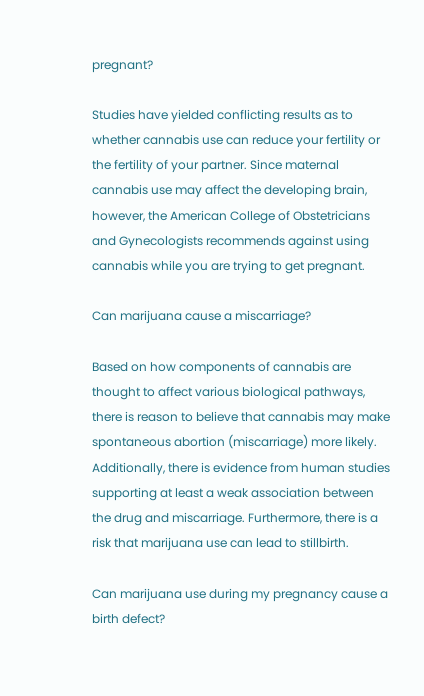pregnant?

Studies have yielded conflicting results as to whether cannabis use can reduce your fertility or the fertility of your partner. Since maternal cannabis use may affect the developing brain, however, the American College of Obstetricians and Gynecologists recommends against using cannabis while you are trying to get pregnant.

Can marijuana cause a miscarriage?

Based on how components of cannabis are thought to affect various biological pathways, there is reason to believe that cannabis may make spontaneous abortion (miscarriage) more likely. Additionally, there is evidence from human studies supporting at least a weak association between the drug and miscarriage. Furthermore, there is a risk that marijuana use can lead to stillbirth.

Can marijuana use during my pregnancy cause a birth defect?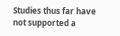Studies thus far have not supported a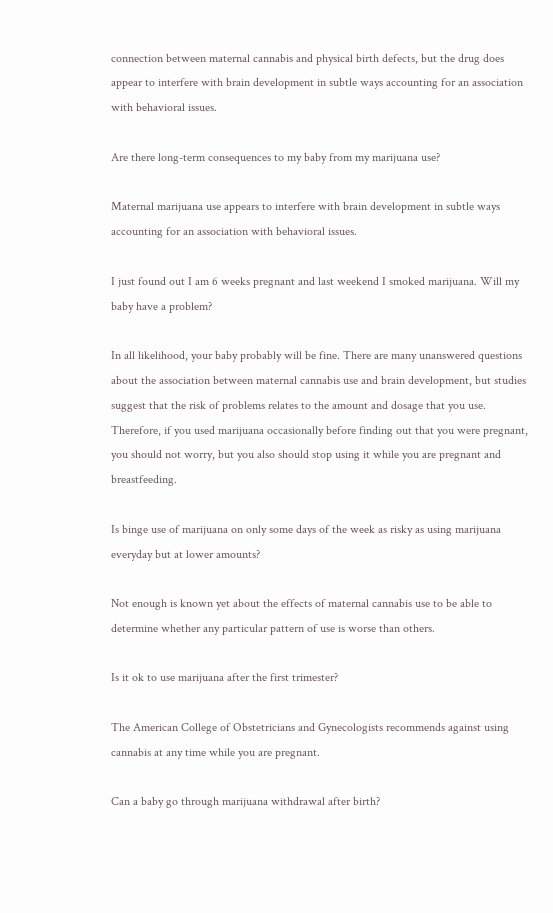connection between maternal cannabis and physical birth defects, but the drug does appear to interfere with brain development in subtle ways accounting for an association with behavioral issues.

Are there long-term consequences to my baby from my marijuana use?

Maternal marijuana use appears to interfere with brain development in subtle ways accounting for an association with behavioral issues.

I just found out I am 6 weeks pregnant and last weekend I smoked marijuana. Will my baby have a problem?

In all likelihood, your baby probably will be fine. There are many unanswered questions about the association between maternal cannabis use and brain development, but studies suggest that the risk of problems relates to the amount and dosage that you use. Therefore, if you used marijuana occasionally before finding out that you were pregnant, you should not worry, but you also should stop using it while you are pregnant and breastfeeding.

Is binge use of marijuana on only some days of the week as risky as using marijuana everyday but at lower amounts?

Not enough is known yet about the effects of maternal cannabis use to be able to determine whether any particular pattern of use is worse than others.

Is it ok to use marijuana after the first trimester?

The American College of Obstetricians and Gynecologists recommends against using cannabis at any time while you are pregnant.

Can a baby go through marijuana withdrawal after birth?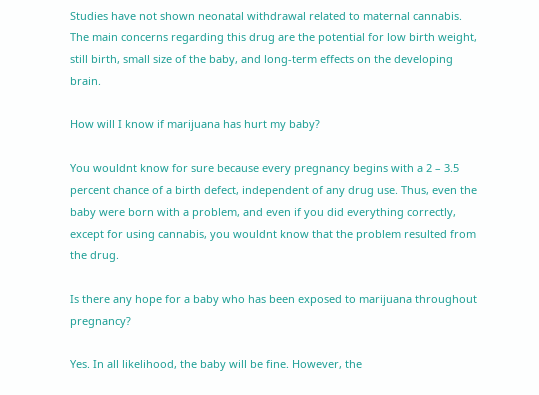Studies have not shown neonatal withdrawal related to maternal cannabis. The main concerns regarding this drug are the potential for low birth weight, still birth, small size of the baby, and long-term effects on the developing brain.

How will I know if marijuana has hurt my baby?

You wouldnt know for sure because every pregnancy begins with a 2 – 3.5 percent chance of a birth defect, independent of any drug use. Thus, even the baby were born with a problem, and even if you did everything correctly, except for using cannabis, you wouldnt know that the problem resulted from the drug.

Is there any hope for a baby who has been exposed to marijuana throughout pregnancy?

Yes. In all likelihood, the baby will be fine. However, the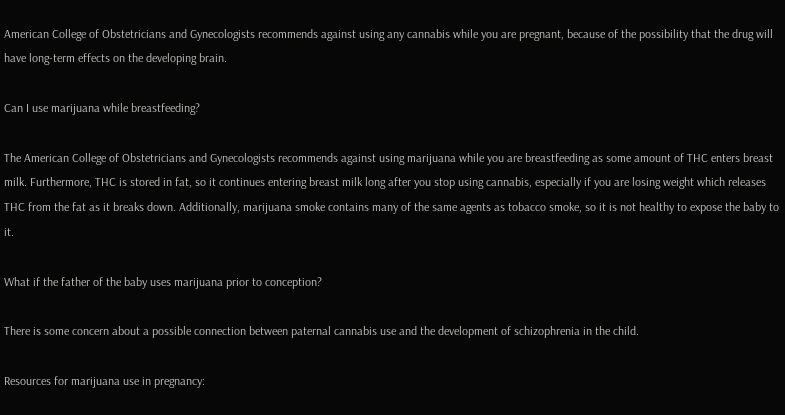American College of Obstetricians and Gynecologists recommends against using any cannabis while you are pregnant, because of the possibility that the drug will have long-term effects on the developing brain.

Can I use marijuana while breastfeeding?

The American College of Obstetricians and Gynecologists recommends against using marijuana while you are breastfeeding as some amount of THC enters breast milk. Furthermore, THC is stored in fat, so it continues entering breast milk long after you stop using cannabis, especially if you are losing weight which releases THC from the fat as it breaks down. Additionally, marijuana smoke contains many of the same agents as tobacco smoke, so it is not healthy to expose the baby to it.

What if the father of the baby uses marijuana prior to conception?

There is some concern about a possible connection between paternal cannabis use and the development of schizophrenia in the child.

Resources for marijuana use in pregnancy: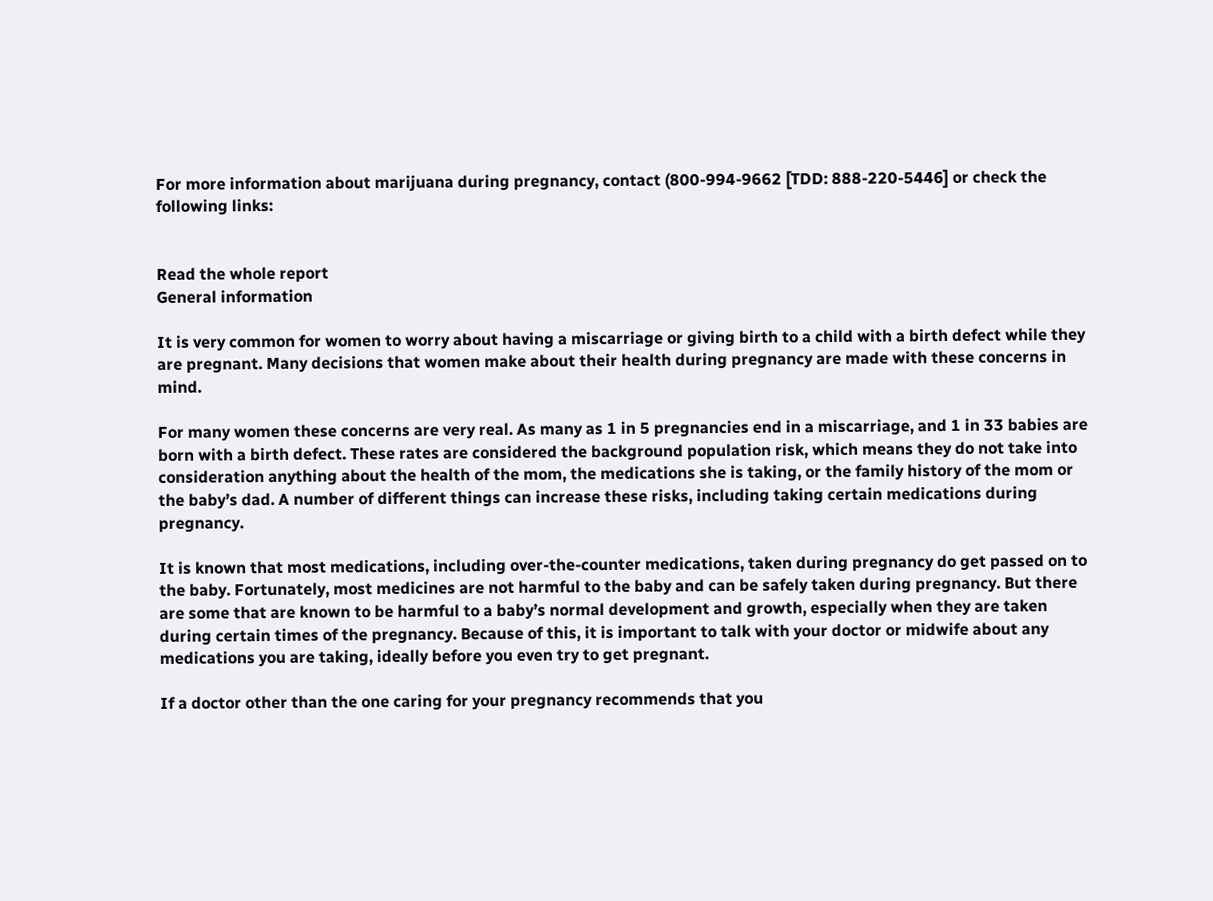For more information about marijuana during pregnancy, contact (800-994-9662 [TDD: 888-220-5446] or check the following links:


Read the whole report
General information

It is very common for women to worry about having a miscarriage or giving birth to a child with a birth defect while they are pregnant. Many decisions that women make about their health during pregnancy are made with these concerns in mind.

For many women these concerns are very real. As many as 1 in 5 pregnancies end in a miscarriage, and 1 in 33 babies are born with a birth defect. These rates are considered the background population risk, which means they do not take into consideration anything about the health of the mom, the medications she is taking, or the family history of the mom or the baby’s dad. A number of different things can increase these risks, including taking certain medications during pregnancy.

It is known that most medications, including over-the-counter medications, taken during pregnancy do get passed on to the baby. Fortunately, most medicines are not harmful to the baby and can be safely taken during pregnancy. But there are some that are known to be harmful to a baby’s normal development and growth, especially when they are taken during certain times of the pregnancy. Because of this, it is important to talk with your doctor or midwife about any medications you are taking, ideally before you even try to get pregnant.

If a doctor other than the one caring for your pregnancy recommends that you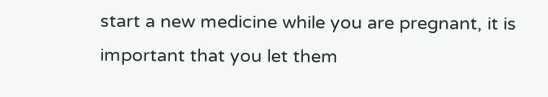start a new medicine while you are pregnant, it is important that you let them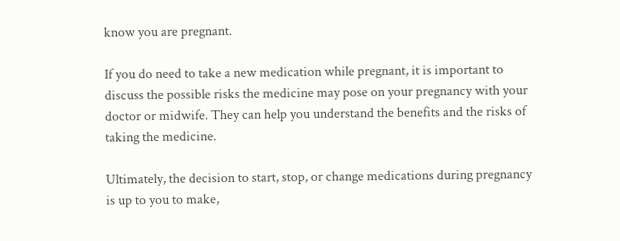know you are pregnant.

If you do need to take a new medication while pregnant, it is important to discuss the possible risks the medicine may pose on your pregnancy with your doctor or midwife. They can help you understand the benefits and the risks of taking the medicine.

Ultimately, the decision to start, stop, or change medications during pregnancy is up to you to make,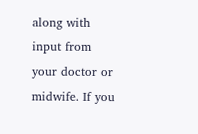along with input from your doctor or midwife. If you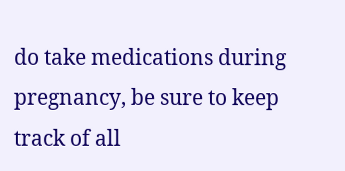do take medications during pregnancy, be sure to keep track of all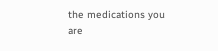the medications you are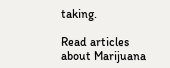taking.

Read articles about Marijuana